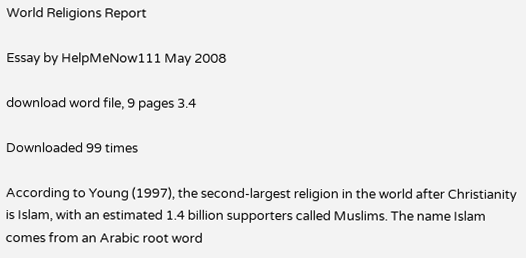World Religions Report

Essay by HelpMeNow111 May 2008

download word file, 9 pages 3.4

Downloaded 99 times

According to Young (1997), the second-largest religion in the world after Christianity is Islam, with an estimated 1.4 billion supporters called Muslims. The name Islam comes from an Arabic root word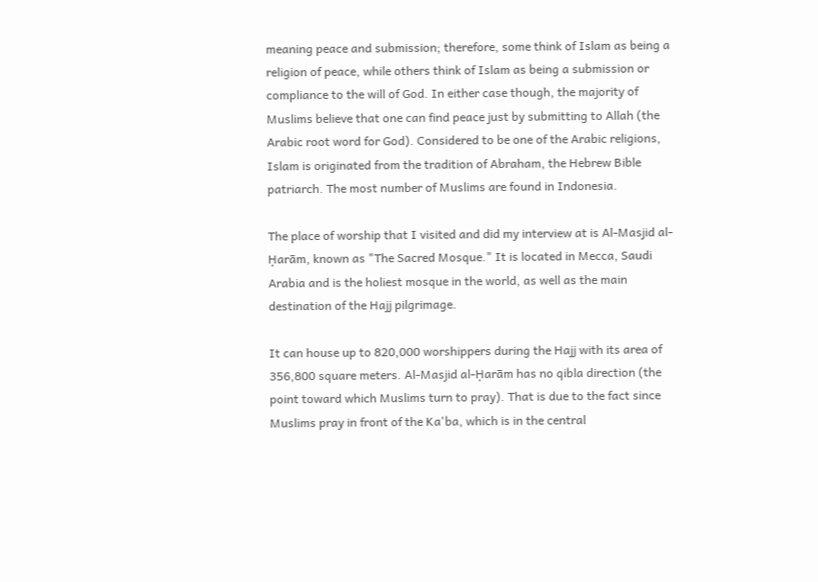meaning peace and submission; therefore, some think of Islam as being a religion of peace, while others think of Islam as being a submission or compliance to the will of God. In either case though, the majority of Muslims believe that one can find peace just by submitting to Allah (the Arabic root word for God). Considered to be one of the Arabic religions, Islam is originated from the tradition of Abraham, the Hebrew Bible patriarch. The most number of Muslims are found in Indonesia.

The place of worship that I visited and did my interview at is Al-Masjid al-Ḥarām, known as "The Sacred Mosque." It is located in Mecca, Saudi Arabia and is the holiest mosque in the world, as well as the main destination of the Hajj pilgrimage.

It can house up to 820,000 worshippers during the Hajj with its area of 356,800 square meters. Al-Masjid al-Ḥarām has no qibla direction (the point toward which Muslims turn to pray). That is due to the fact since Muslims pray in front of the Ka'ba, which is in the central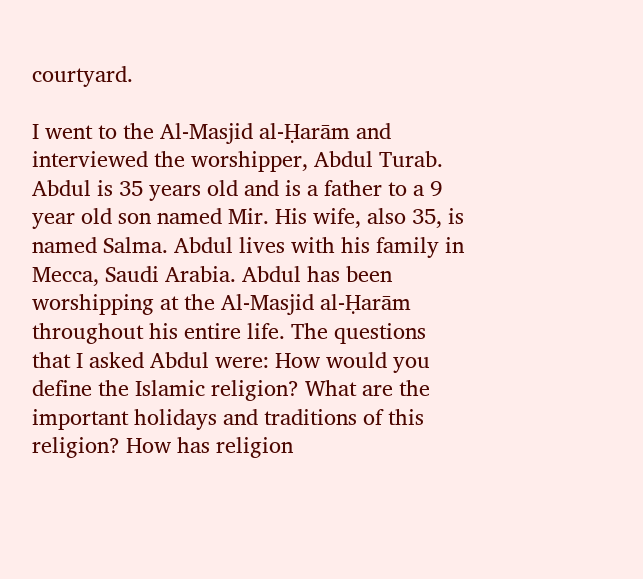courtyard.

I went to the Al-Masjid al-Ḥarām and interviewed the worshipper, Abdul Turab. Abdul is 35 years old and is a father to a 9 year old son named Mir. His wife, also 35, is named Salma. Abdul lives with his family in Mecca, Saudi Arabia. Abdul has been worshipping at the Al-Masjid al-Ḥarām throughout his entire life. The questions that I asked Abdul were: How would you define the Islamic religion? What are the important holidays and traditions of this religion? How has religion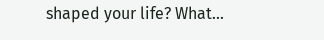shaped your life? What...